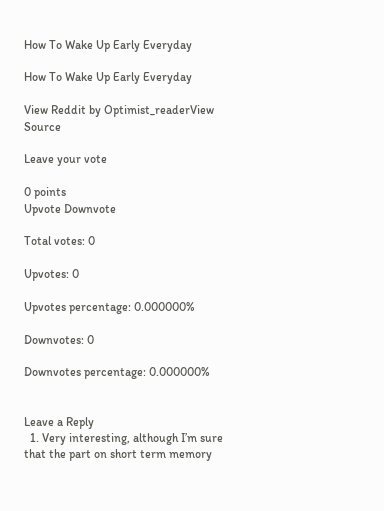How To Wake Up Early Everyday

How To Wake Up Early Everyday

View Reddit by Optimist_readerView Source

Leave your vote

0 points
Upvote Downvote

Total votes: 0

Upvotes: 0

Upvotes percentage: 0.000000%

Downvotes: 0

Downvotes percentage: 0.000000%


Leave a Reply
  1. Very interesting, although I’m sure that the part on short term memory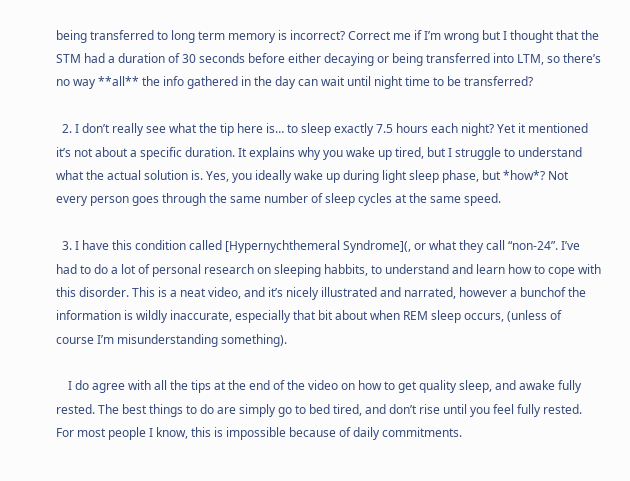being transferred to long term memory is incorrect? Correct me if I’m wrong but I thought that the STM had a duration of 30 seconds before either decaying or being transferred into LTM, so there’s no way **all** the info gathered in the day can wait until night time to be transferred?

  2. I don’t really see what the tip here is… to sleep exactly 7.5 hours each night? Yet it mentioned it’s not about a specific duration. It explains why you wake up tired, but I struggle to understand what the actual solution is. Yes, you ideally wake up during light sleep phase, but *how*? Not every person goes through the same number of sleep cycles at the same speed.

  3. I have this condition called [Hypernychthemeral Syndrome](, or what they call “non-24”. I’ve had to do a lot of personal research on sleeping habbits, to understand and learn how to cope with this disorder. This is a neat video, and it’s nicely illustrated and narrated, however a bunchof the information is wildly inaccurate, especially that bit about when REM sleep occurs, (unless of course I’m misunderstanding something).

    I do agree with all the tips at the end of the video on how to get quality sleep, and awake fully rested. The best things to do are simply go to bed tired, and don’t rise until you feel fully rested. For most people I know, this is impossible because of daily commitments.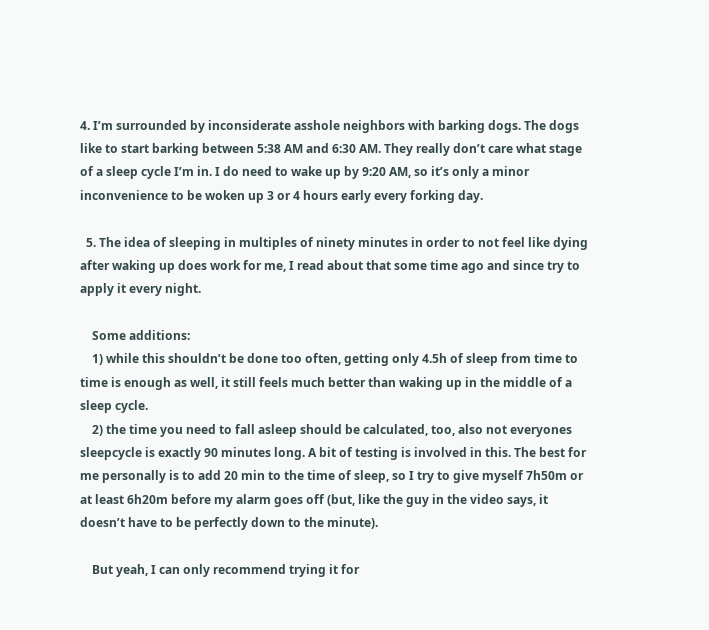4. I’m surrounded by inconsiderate asshole neighbors with barking dogs. The dogs like to start barking between 5:38 AM and 6:30 AM. They really don’t care what stage of a sleep cycle I’m in. I do need to wake up by 9:20 AM, so it’s only a minor inconvenience to be woken up 3 or 4 hours early every forking day.

  5. The idea of sleeping in multiples of ninety minutes in order to not feel like dying after waking up does work for me, I read about that some time ago and since try to apply it every night.

    Some additions:
    1) while this shouldn’t be done too often, getting only 4.5h of sleep from time to time is enough as well, it still feels much better than waking up in the middle of a sleep cycle.
    2) the time you need to fall asleep should be calculated, too, also not everyones sleepcycle is exactly 90 minutes long. A bit of testing is involved in this. The best for me personally is to add 20 min to the time of sleep, so I try to give myself 7h50m or at least 6h20m before my alarm goes off (but, like the guy in the video says, it doesn’t have to be perfectly down to the minute).

    But yeah, I can only recommend trying it for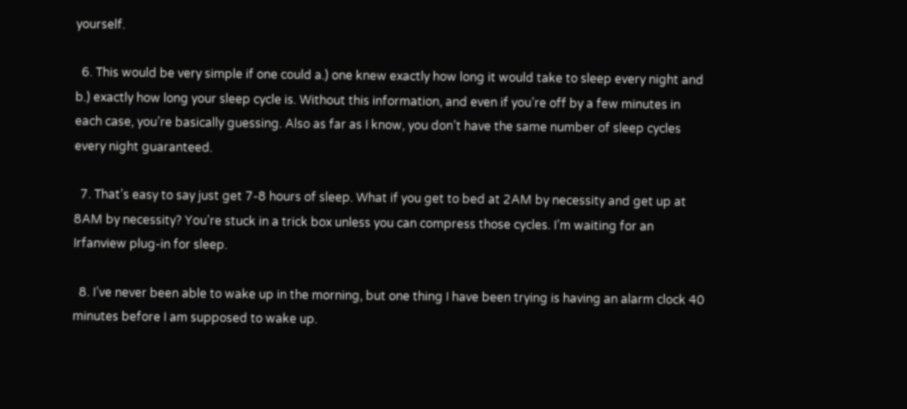yourself.

  6. This would be very simple if one could a.) one knew exactly how long it would take to sleep every night and b.) exactly how long your sleep cycle is. Without this information, and even if you’re off by a few minutes in each case, you’re basically guessing. Also as far as I know, you don’t have the same number of sleep cycles every night guaranteed.

  7. That’s easy to say just get 7-8 hours of sleep. What if you get to bed at 2AM by necessity and get up at 8AM by necessity? You’re stuck in a trick box unless you can compress those cycles. I’m waiting for an Irfanview plug-in for sleep.

  8. I’ve never been able to wake up in the morning, but one thing I have been trying is having an alarm clock 40 minutes before I am supposed to wake up.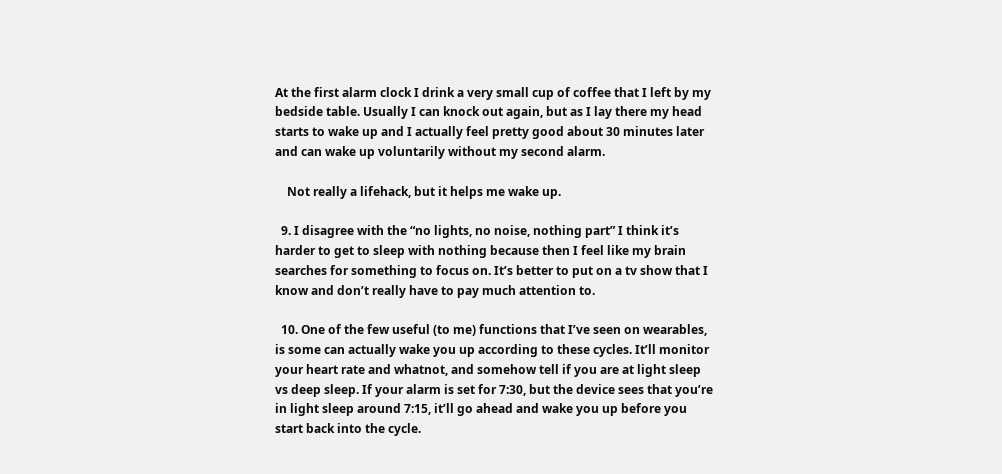At the first alarm clock I drink a very small cup of coffee that I left by my bedside table. Usually I can knock out again, but as I lay there my head starts to wake up and I actually feel pretty good about 30 minutes later and can wake up voluntarily without my second alarm.

    Not really a lifehack, but it helps me wake up.

  9. I disagree with the “no lights, no noise, nothing part” I think it’s harder to get to sleep with nothing because then I feel like my brain searches for something to focus on. It’s better to put on a tv show that I know and don’t really have to pay much attention to.

  10. One of the few useful (to me) functions that I’ve seen on wearables, is some can actually wake you up according to these cycles. It’ll monitor your heart rate and whatnot, and somehow tell if you are at light sleep vs deep sleep. If your alarm is set for 7:30, but the device sees that you’re in light sleep around 7:15, it’ll go ahead and wake you up before you start back into the cycle.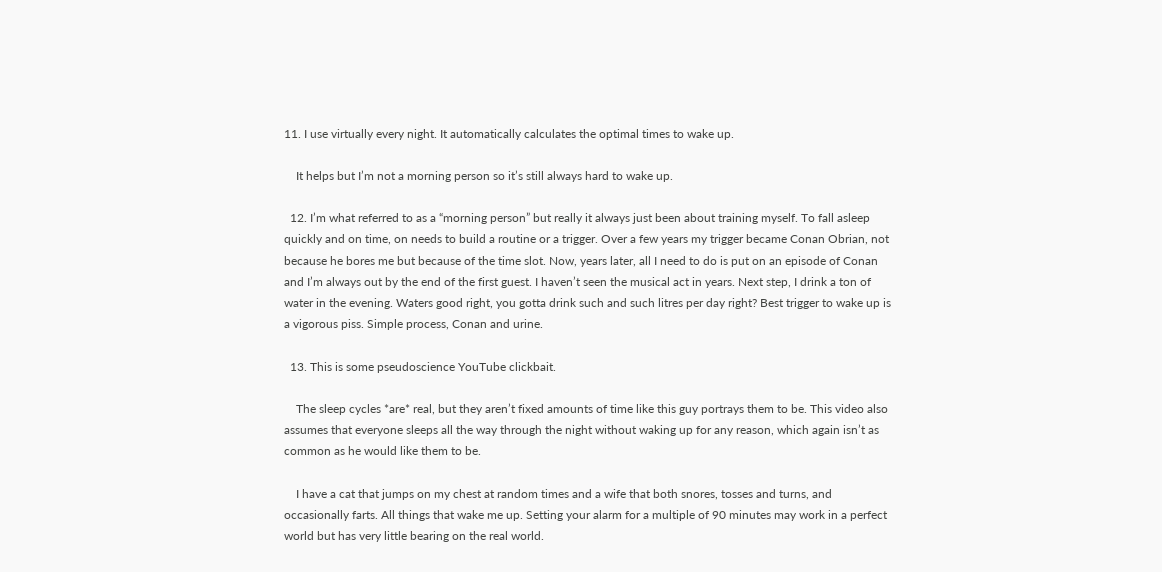11. I use virtually every night. It automatically calculates the optimal times to wake up.

    It helps but I’m not a morning person so it’s still always hard to wake up.

  12. I’m what referred to as a “morning person” but really it always just been about training myself. To fall asleep quickly and on time, on needs to build a routine or a trigger. Over a few years my trigger became Conan Obrian, not because he bores me but because of the time slot. Now, years later, all I need to do is put on an episode of Conan and I’m always out by the end of the first guest. I haven’t seen the musical act in years. Next step, I drink a ton of water in the evening. Waters good right, you gotta drink such and such litres per day right? Best trigger to wake up is a vigorous piss. Simple process, Conan and urine.

  13. This is some pseudoscience YouTube clickbait.

    The sleep cycles *are* real, but they aren’t fixed amounts of time like this guy portrays them to be. This video also assumes that everyone sleeps all the way through the night without waking up for any reason, which again isn’t as common as he would like them to be.

    I have a cat that jumps on my chest at random times and a wife that both snores, tosses and turns, and occasionally farts. All things that wake me up. Setting your alarm for a multiple of 90 minutes may work in a perfect world but has very little bearing on the real world.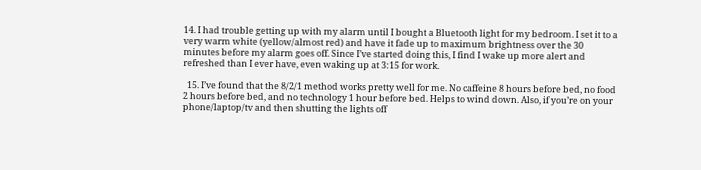14. I had trouble getting up with my alarm until I bought a Bluetooth light for my bedroom. I set it to a very warm white (yellow/almost red) and have it fade up to maximum brightness over the 30 minutes before my alarm goes off. Since I’ve started doing this, I find I wake up more alert and refreshed than I ever have, even waking up at 3:15 for work.

  15. I’ve found that the 8/2/1 method works pretty well for me. No caffeine 8 hours before bed, no food 2 hours before bed, and no technology 1 hour before bed. Helps to wind down. Also, if you’re on your phone/laptop/tv and then shutting the lights off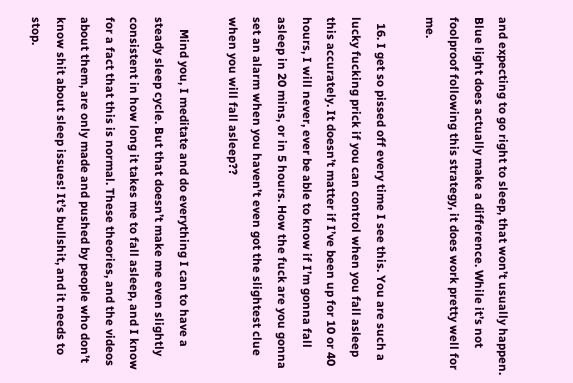and expecting to go right to sleep, that won’t usually happen. Blue light does actually make a difference. While it’s not foolproof following this strategy, it does work pretty well for me.

  16. I get so pissed off every time I see this. You are such a lucky fucking prick if you can control when you fall asleep this accurately. It doesn’t matter if I’ve been up for 10 or 40 hours, I will never, ever be able to know if I’m gonna fall asleep in 20 mins, or in 5 hours. How the fuck are you gonna set an alarm when you haven’t even got the slightest clue when you will fall asleep??

    Mind you, I meditate and do everything I can to have a steady sleep cycle. But that doesn’t make me even slightly consistent in how long it takes me to fall asleep, and I know for a fact that this is normal. These theories, and the videos about them, are only made and pushed by people who don’t know shit about sleep issues! It’s bullshit, and it needs to stop.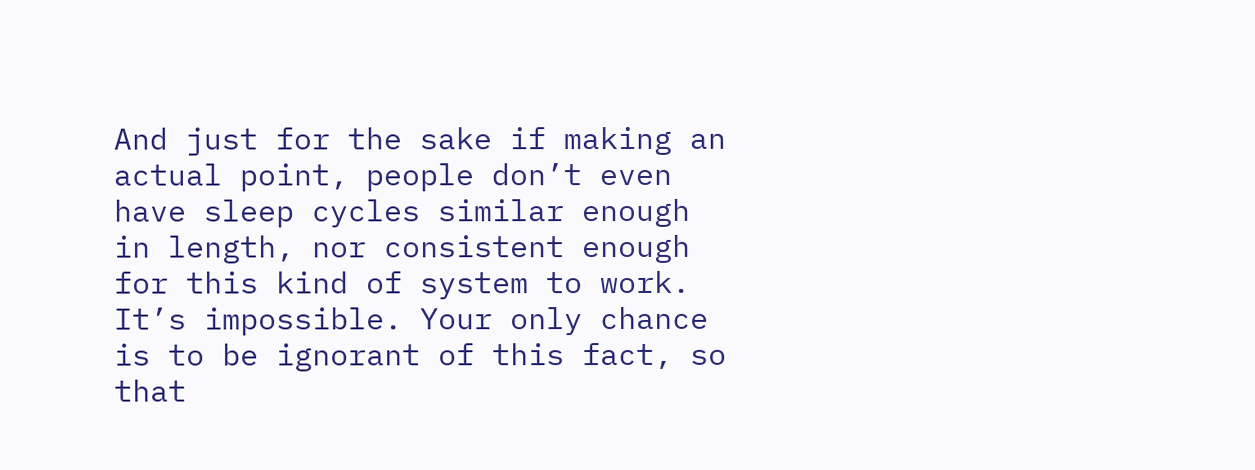And just for the sake if making an actual point, people don’t even have sleep cycles similar enough in length, nor consistent enough for this kind of system to work. It’s impossible. Your only chance is to be ignorant of this fact, so that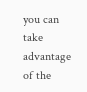you can take advantage of the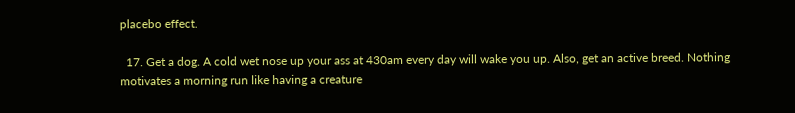placebo effect.

  17. Get a dog. A cold wet nose up your ass at 430am every day will wake you up. Also, get an active breed. Nothing motivates a morning run like having a creature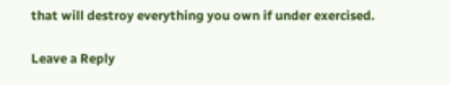that will destroy everything you own if under exercised.

Leave a Reply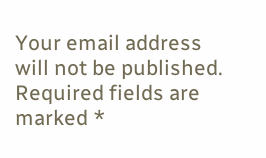Your email address will not be published. Required fields are marked *